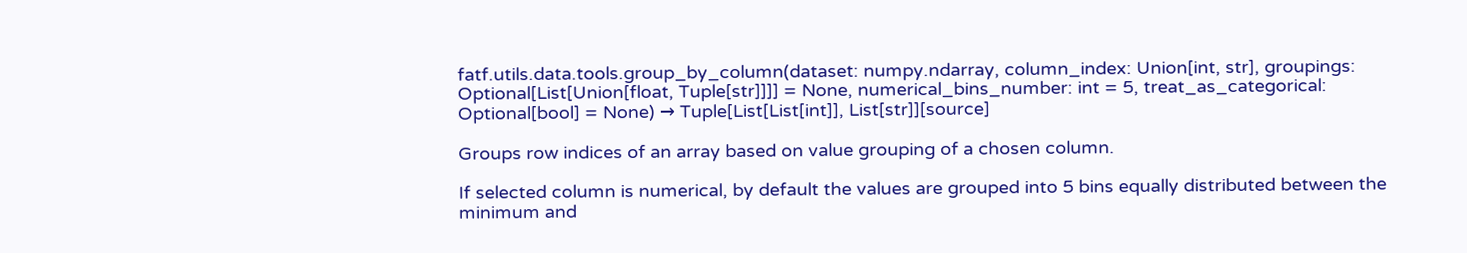fatf.utils.data.tools.group_by_column(dataset: numpy.ndarray, column_index: Union[int, str], groupings: Optional[List[Union[float, Tuple[str]]]] = None, numerical_bins_number: int = 5, treat_as_categorical: Optional[bool] = None) → Tuple[List[List[int]], List[str]][source]

Groups row indices of an array based on value grouping of a chosen column.

If selected column is numerical, by default the values are grouped into 5 bins equally distributed between the minimum and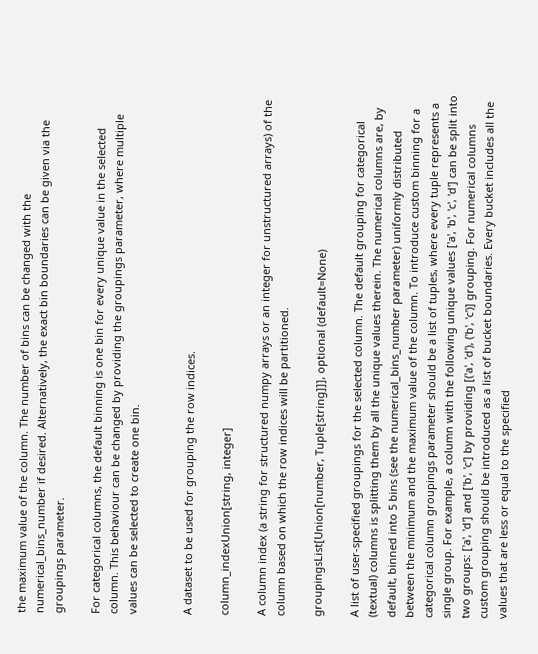the maximum value of the column. The number of bins can be changed with the numerical_bins_number if desired. Alternatively, the exact bin boundaries can be given via the groupings parameter.

For categorical columns, the default binning is one bin for every unique value in the selected column. This behaviour can be changed by providing the groupings parameter, where multiple values can be selected to create one bin.


A dataset to be used for grouping the row indices.

column_indexUnion[string, integer]

A column index (a string for structured numpy arrays or an integer for unstructured arrays) of the column based on which the row indices will be partitioned.

groupingsList[Union[number, Tuple[string]]], optional (default=None)

A list of user-specified groupings for the selected column. The default grouping for categorical (textual) columns is splitting them by all the unique values therein. The numerical columns are, by default, binned into 5 bins (see the numerical_bins_number parameter) uniformly distributed between the minimum and the maximum value of the column. To introduce custom binning for a categorical column groupings parameter should be a list of tuples, where every tuple represents a single group. For example, a column with the following unique values ['a', 'b', 'c', 'd'] can be split into two groups: ['a', 'd'] and ['b', 'c'] by providing [('a', 'd'), ('b', 'c')] grouping. For numerical columns custom grouping should be introduced as a list of bucket boundaries. Every bucket includes all the values that are less or equal to the specified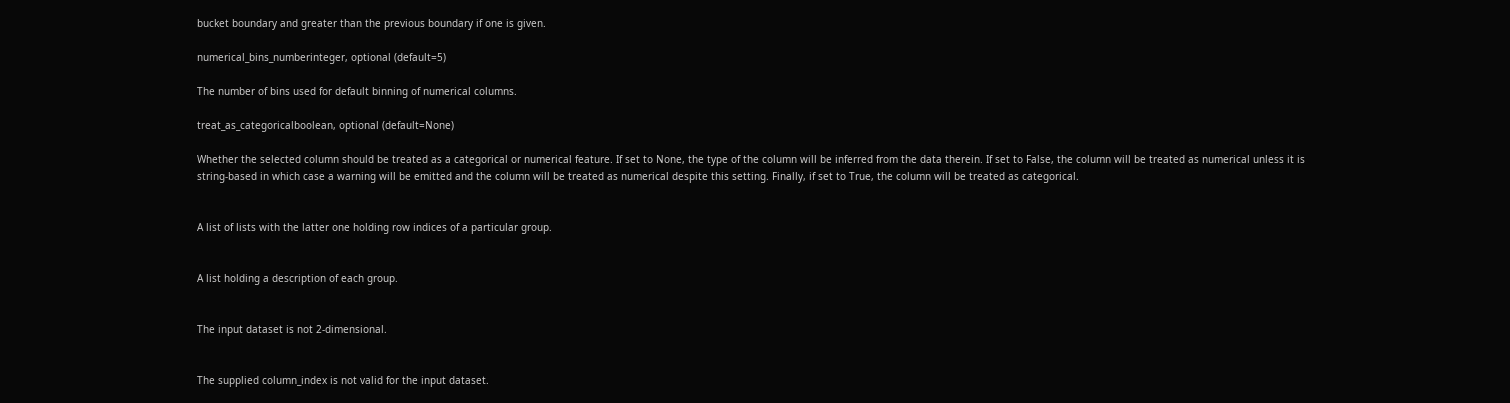bucket boundary and greater than the previous boundary if one is given.

numerical_bins_numberinteger, optional (default=5)

The number of bins used for default binning of numerical columns.

treat_as_categoricalboolean, optional (default=None)

Whether the selected column should be treated as a categorical or numerical feature. If set to None, the type of the column will be inferred from the data therein. If set to False, the column will be treated as numerical unless it is string-based in which case a warning will be emitted and the column will be treated as numerical despite this setting. Finally, if set to True, the column will be treated as categorical.


A list of lists with the latter one holding row indices of a particular group.


A list holding a description of each group.


The input dataset is not 2-dimensional.


The supplied column_index is not valid for the input dataset.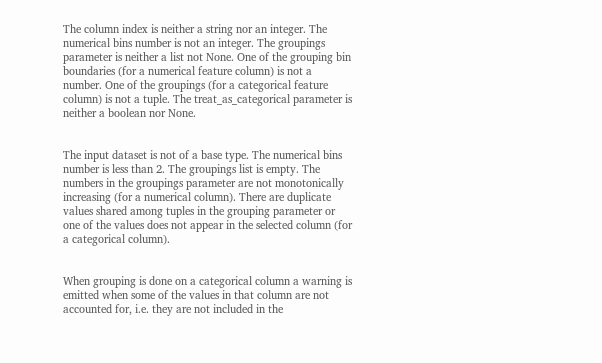The column index is neither a string nor an integer. The numerical bins number is not an integer. The groupings parameter is neither a list not None. One of the grouping bin boundaries (for a numerical feature column) is not a number. One of the groupings (for a categorical feature column) is not a tuple. The treat_as_categorical parameter is neither a boolean nor None.


The input dataset is not of a base type. The numerical bins number is less than 2. The groupings list is empty. The numbers in the groupings parameter are not monotonically increasing (for a numerical column). There are duplicate values shared among tuples in the grouping parameter or one of the values does not appear in the selected column (for a categorical column).


When grouping is done on a categorical column a warning is emitted when some of the values in that column are not accounted for, i.e. they are not included in the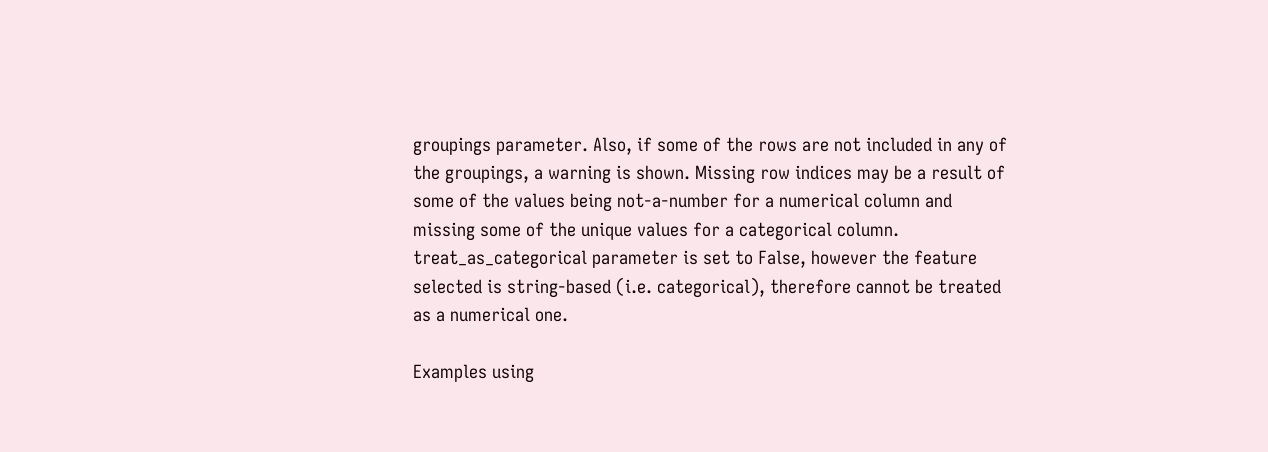groupings parameter. Also, if some of the rows are not included in any of the groupings, a warning is shown. Missing row indices may be a result of some of the values being not-a-number for a numerical column and missing some of the unique values for a categorical column. treat_as_categorical parameter is set to False, however the feature selected is string-based (i.e. categorical), therefore cannot be treated as a numerical one.

Examples using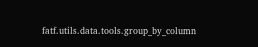fatf.utils.data.tools.group_by_column